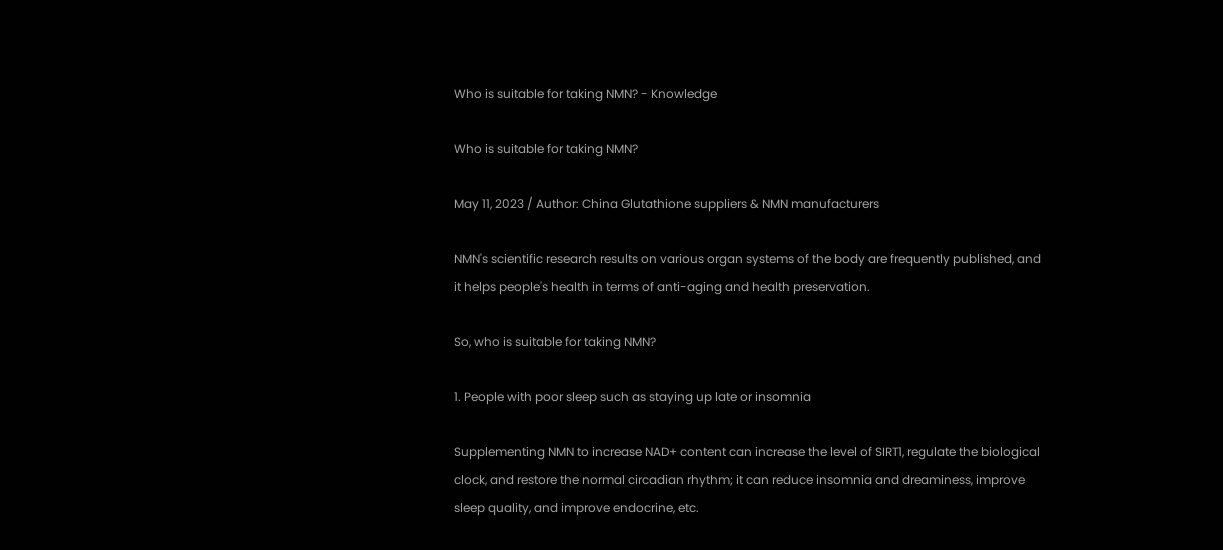Who is suitable for taking NMN? - Knowledge

Who is suitable for taking NMN?

May 11, 2023 / Author: China Glutathione suppliers & NMN manufacturers

NMN's scientific research results on various organ systems of the body are frequently published, and it helps people's health in terms of anti-aging and health preservation.

So, who is suitable for taking NMN?

1. People with poor sleep such as staying up late or insomnia

Supplementing NMN to increase NAD+ content can increase the level of SIRT1, regulate the biological clock, and restore the normal circadian rhythm; it can reduce insomnia and dreaminess, improve sleep quality, and improve endocrine, etc.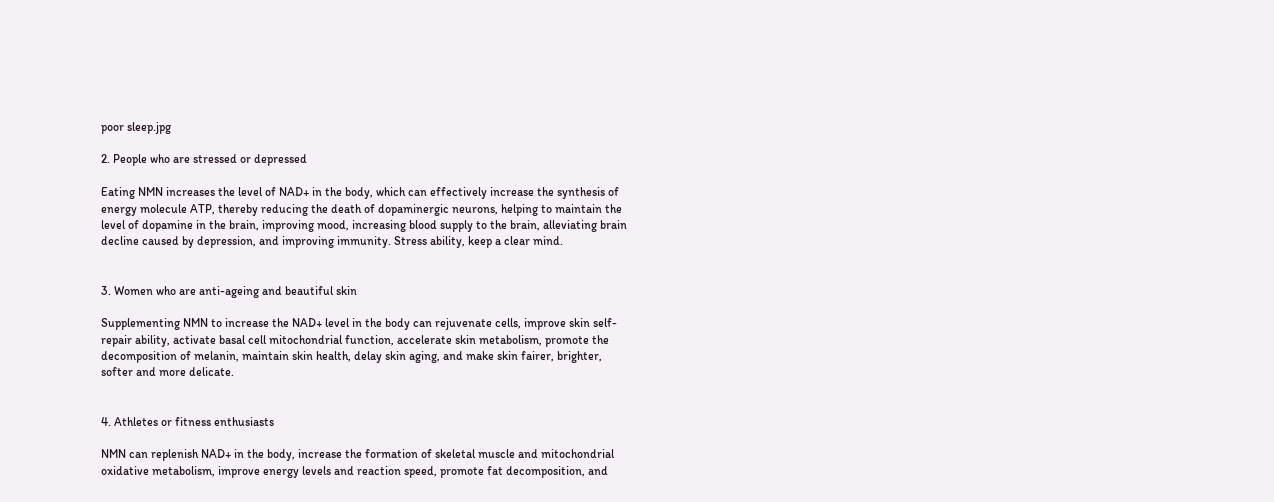poor sleep.jpg

2. People who are stressed or depressed

Eating NMN increases the level of NAD+ in the body, which can effectively increase the synthesis of energy molecule ATP, thereby reducing the death of dopaminergic neurons, helping to maintain the level of dopamine in the brain, improving mood, increasing blood supply to the brain, alleviating brain decline caused by depression, and improving immunity. Stress ability, keep a clear mind.


3. Women who are anti-ageing and beautiful skin

Supplementing NMN to increase the NAD+ level in the body can rejuvenate cells, improve skin self-repair ability, activate basal cell mitochondrial function, accelerate skin metabolism, promote the decomposition of melanin, maintain skin health, delay skin aging, and make skin fairer, brighter, softer and more delicate.


4. Athletes or fitness enthusiasts

NMN can replenish NAD+ in the body, increase the formation of skeletal muscle and mitochondrial oxidative metabolism, improve energy levels and reaction speed, promote fat decomposition, and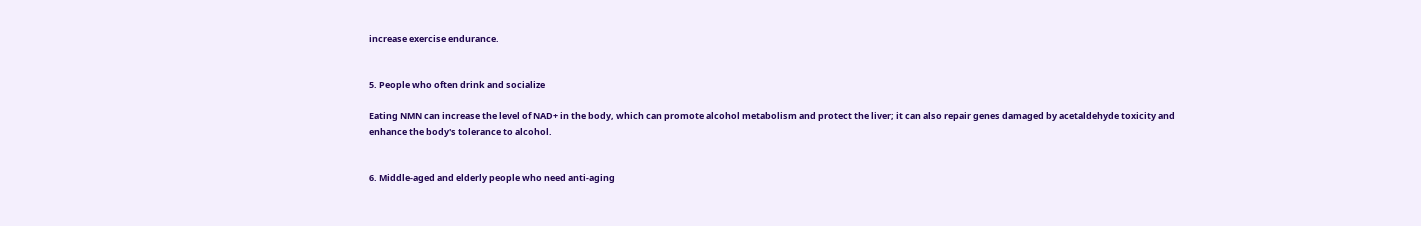increase exercise endurance.


5. People who often drink and socialize

Eating NMN can increase the level of NAD+ in the body, which can promote alcohol metabolism and protect the liver; it can also repair genes damaged by acetaldehyde toxicity and enhance the body's tolerance to alcohol.


6. Middle-aged and elderly people who need anti-aging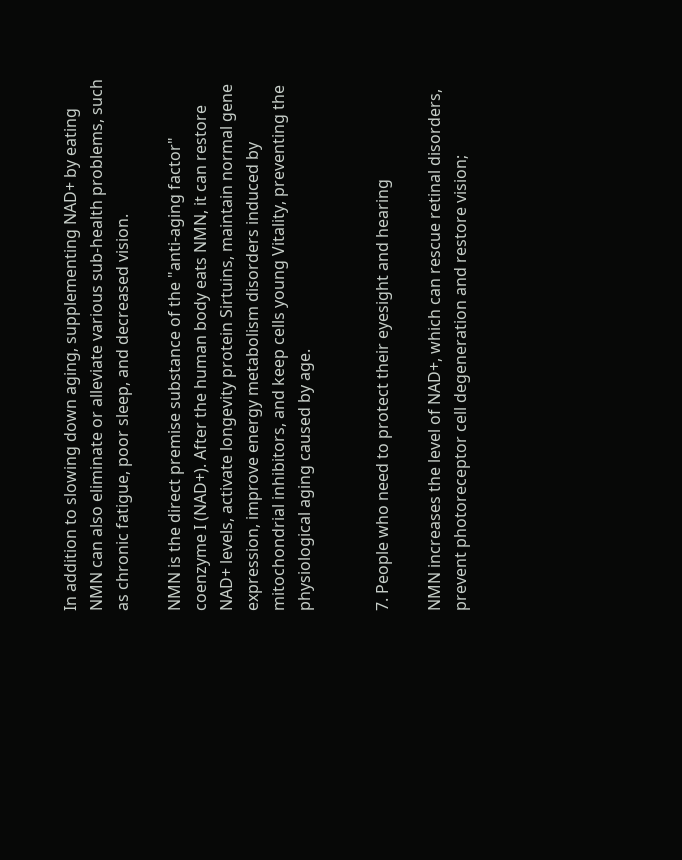In addition to slowing down aging, supplementing NAD+ by eating NMN can also eliminate or alleviate various sub-health problems, such as chronic fatigue, poor sleep, and decreased vision.

NMN is the direct premise substance of the "anti-aging factor" coenzyme I (NAD+). After the human body eats NMN, it can restore NAD+ levels, activate longevity protein Sirtuins, maintain normal gene expression, improve energy metabolism disorders induced by mitochondrial inhibitors, and keep cells young Vitality, preventing the physiological aging caused by age.


7. People who need to protect their eyesight and hearing

NMN increases the level of NAD+, which can rescue retinal disorders, prevent photoreceptor cell degeneration and restore vision;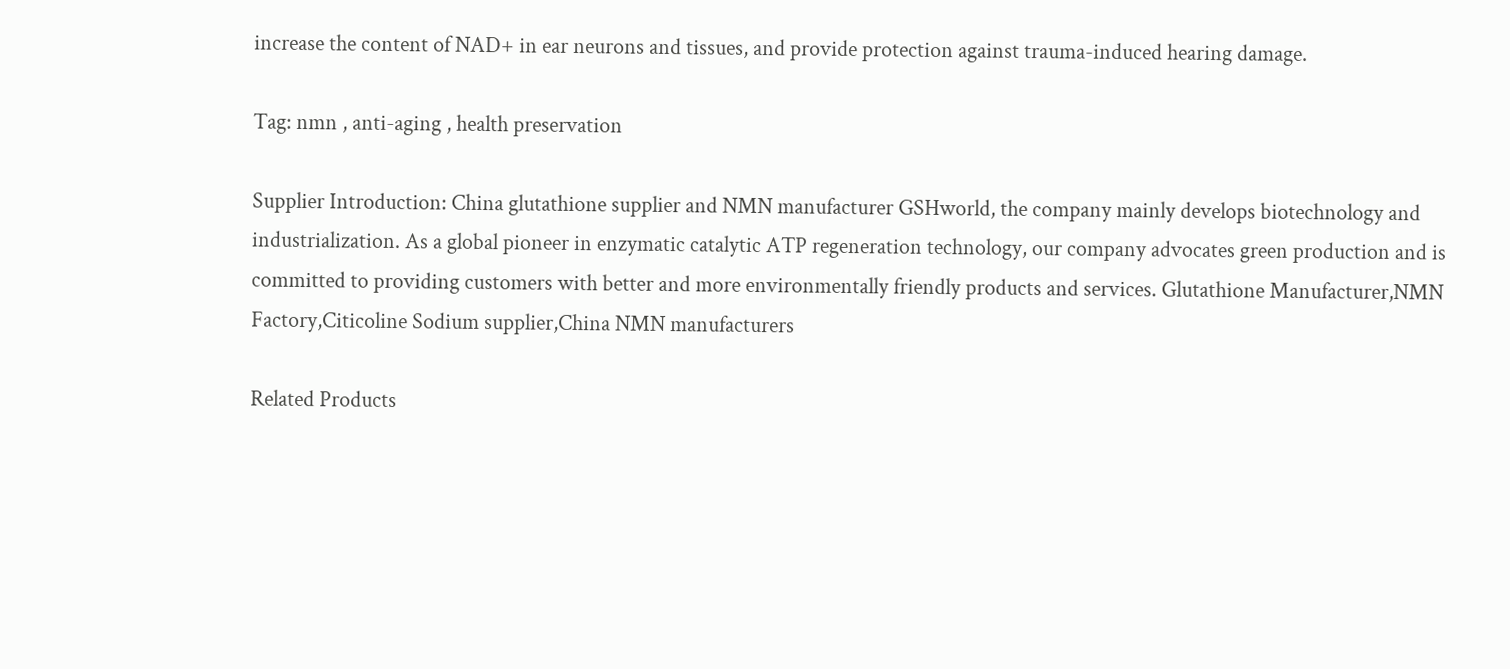increase the content of NAD+ in ear neurons and tissues, and provide protection against trauma-induced hearing damage.

Tag: nmn , anti-aging , health preservation

Supplier Introduction: China glutathione supplier and NMN manufacturer GSHworld, the company mainly develops biotechnology and industrialization. As a global pioneer in enzymatic catalytic ATP regeneration technology, our company advocates green production and is committed to providing customers with better and more environmentally friendly products and services. Glutathione Manufacturer,NMN Factory,Citicoline Sodium supplier,China NMN manufacturers

Related Products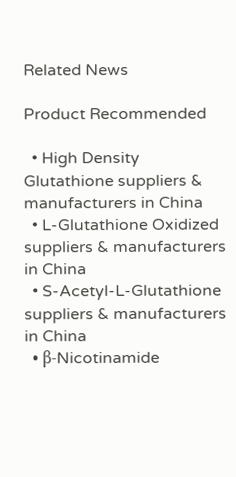Related News

Product Recommended

  • High Density Glutathione suppliers & manufacturers in China
  • L-Glutathione Oxidized suppliers & manufacturers in China
  • S-Acetyl-L-Glutathione suppliers & manufacturers in China
  • β-Nicotinamide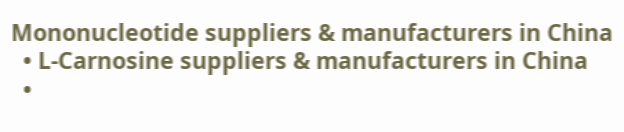Mononucleotide suppliers & manufacturers in China
  • L-Carnosine suppliers & manufacturers in China
  •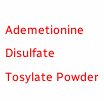Ademetionine Disulfate Tosylate Powder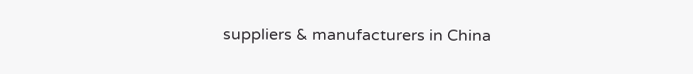suppliers & manufacturers in China